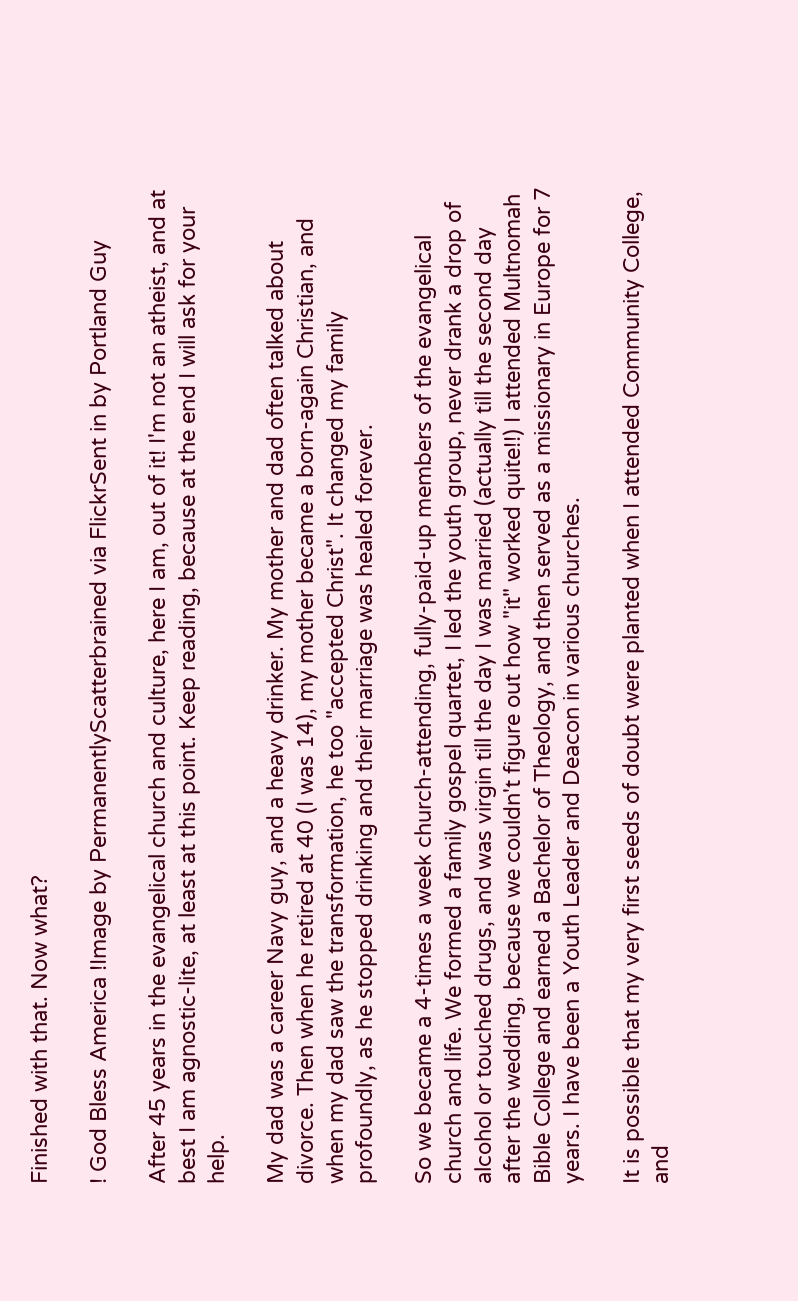Finished with that. Now what?

! God Bless America !Image by PermanentlyScatterbrained via FlickrSent in by Portland Guy

After 45 years in the evangelical church and culture, here I am, out of it! I'm not an atheist, and at best I am agnostic-lite, at least at this point. Keep reading, because at the end I will ask for your help.

My dad was a career Navy guy, and a heavy drinker. My mother and dad often talked about divorce. Then when he retired at 40 (I was 14), my mother became a born-again Christian, and when my dad saw the transformation, he too "accepted Christ". It changed my family profoundly, as he stopped drinking and their marriage was healed forever.

So we became a 4-times a week church-attending, fully-paid-up members of the evangelical church and life. We formed a family gospel quartet, I led the youth group, never drank a drop of alcohol or touched drugs, and was virgin till the day I was married (actually till the second day after the wedding, because we couldn't figure out how "it" worked quite!!) I attended Multnomah Bible College and earned a Bachelor of Theology, and then served as a missionary in Europe for 7 years. I have been a Youth Leader and Deacon in various churches.

It is possible that my very first seeds of doubt were planted when I attended Community College, and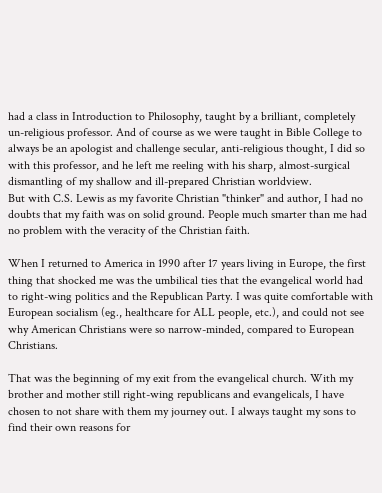had a class in Introduction to Philosophy, taught by a brilliant, completely un-religious professor. And of course as we were taught in Bible College to always be an apologist and challenge secular, anti-religious thought, I did so with this professor, and he left me reeling with his sharp, almost-surgical dismantling of my shallow and ill-prepared Christian worldview.
But with C.S. Lewis as my favorite Christian "thinker" and author, I had no doubts that my faith was on solid ground. People much smarter than me had no problem with the veracity of the Christian faith.

When I returned to America in 1990 after 17 years living in Europe, the first thing that shocked me was the umbilical ties that the evangelical world had to right-wing politics and the Republican Party. I was quite comfortable with European socialism (eg., healthcare for ALL people, etc.), and could not see why American Christians were so narrow-minded, compared to European Christians.

That was the beginning of my exit from the evangelical church. With my brother and mother still right-wing republicans and evangelicals, I have chosen to not share with them my journey out. I always taught my sons to find their own reasons for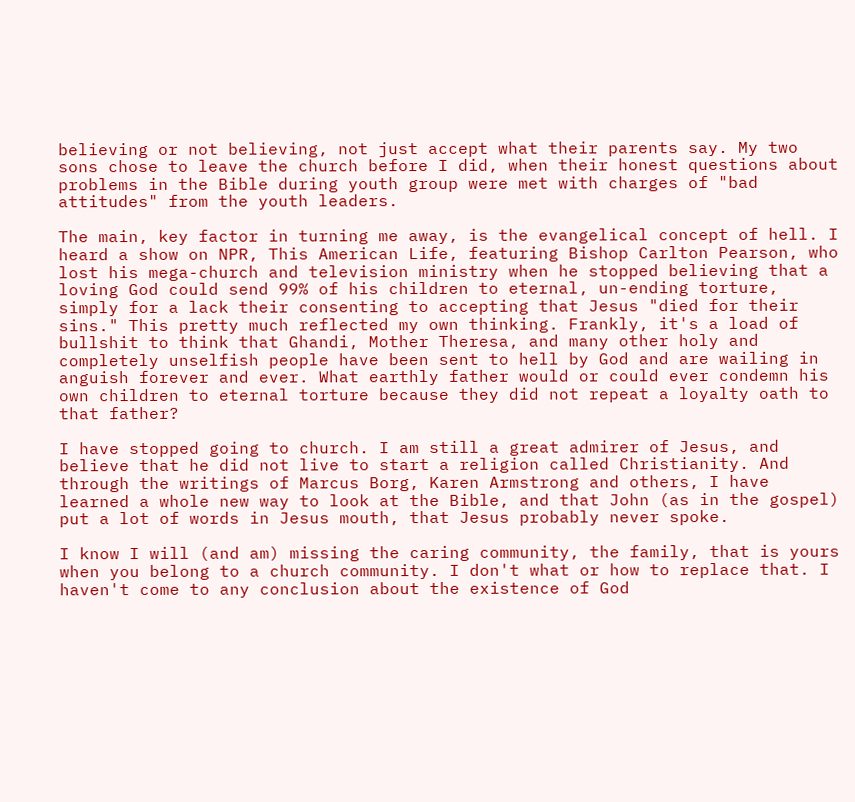believing or not believing, not just accept what their parents say. My two sons chose to leave the church before I did, when their honest questions about problems in the Bible during youth group were met with charges of "bad attitudes" from the youth leaders.

The main, key factor in turning me away, is the evangelical concept of hell. I heard a show on NPR, This American Life, featuring Bishop Carlton Pearson, who lost his mega-church and television ministry when he stopped believing that a loving God could send 99% of his children to eternal, un-ending torture, simply for a lack their consenting to accepting that Jesus "died for their sins." This pretty much reflected my own thinking. Frankly, it's a load of bullshit to think that Ghandi, Mother Theresa, and many other holy and completely unselfish people have been sent to hell by God and are wailing in anguish forever and ever. What earthly father would or could ever condemn his own children to eternal torture because they did not repeat a loyalty oath to that father?

I have stopped going to church. I am still a great admirer of Jesus, and believe that he did not live to start a religion called Christianity. And through the writings of Marcus Borg, Karen Armstrong and others, I have learned a whole new way to look at the Bible, and that John (as in the gospel) put a lot of words in Jesus mouth, that Jesus probably never spoke.

I know I will (and am) missing the caring community, the family, that is yours when you belong to a church community. I don't what or how to replace that. I haven't come to any conclusion about the existence of God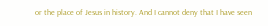or the place of Jesus in history. And I cannot deny that I have seen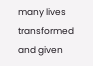many lives transformed and given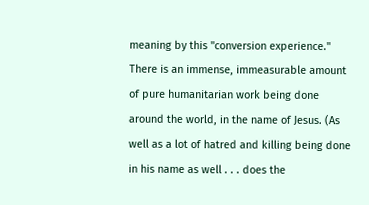meaning by this "conversion experience." There is an immense, immeasurable amount of pure humanitarian work being done around the world, in the name of Jesus. (As well as a lot of hatred and killing being done in his name as well . . . does the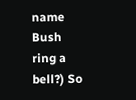name Bush ring a bell?) So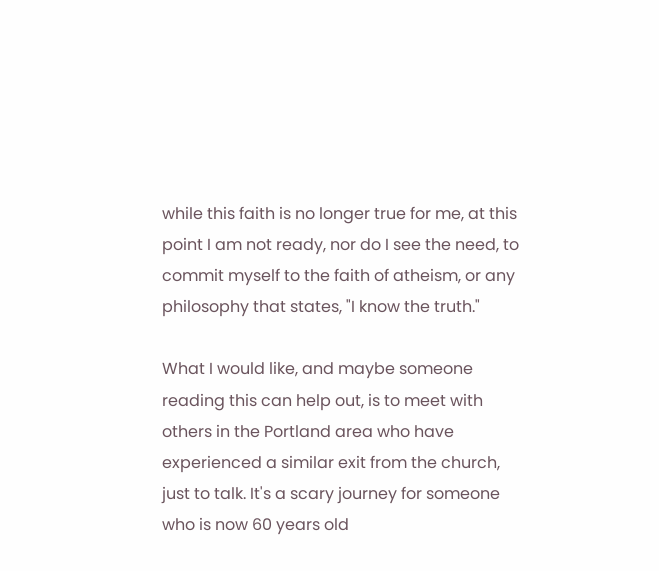while this faith is no longer true for me, at this point I am not ready, nor do I see the need, to commit myself to the faith of atheism, or any philosophy that states, "I know the truth."

What I would like, and maybe someone reading this can help out, is to meet with others in the Portland area who have experienced a similar exit from the church, just to talk. It's a scary journey for someone who is now 60 years old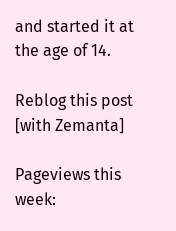and started it at the age of 14.

Reblog this post [with Zemanta]

Pageviews this week: